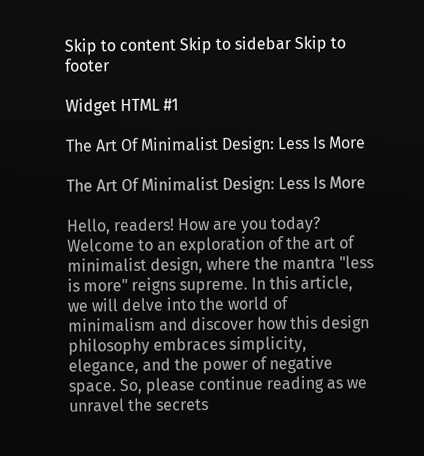Skip to content Skip to sidebar Skip to footer

Widget HTML #1

The Art Of Minimalist Design: Less Is More

The Art Of Minimalist Design: Less Is More

Hello, readers! How are you today? Welcome to an exploration of the art of minimalist design, where the mantra "less is more" reigns supreme. In this article, we will delve into the world of minimalism and discover how this design philosophy embraces simplicity, elegance, and the power of negative space. So, please continue reading as we unravel the secrets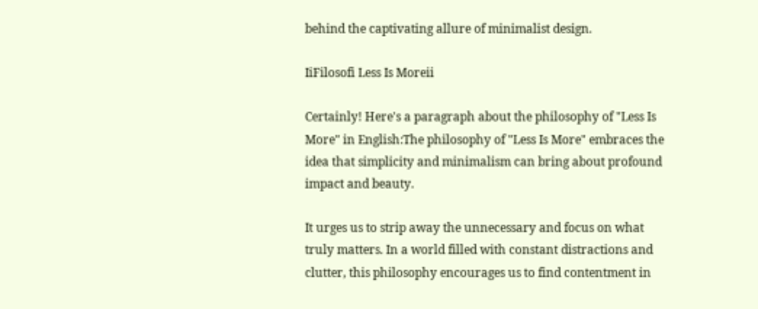behind the captivating allure of minimalist design.

IiFilosofi Less Is Moreii

Certainly! Here's a paragraph about the philosophy of "Less Is More" in English:The philosophy of "Less Is More" embraces the idea that simplicity and minimalism can bring about profound impact and beauty.

It urges us to strip away the unnecessary and focus on what truly matters. In a world filled with constant distractions and clutter, this philosophy encourages us to find contentment in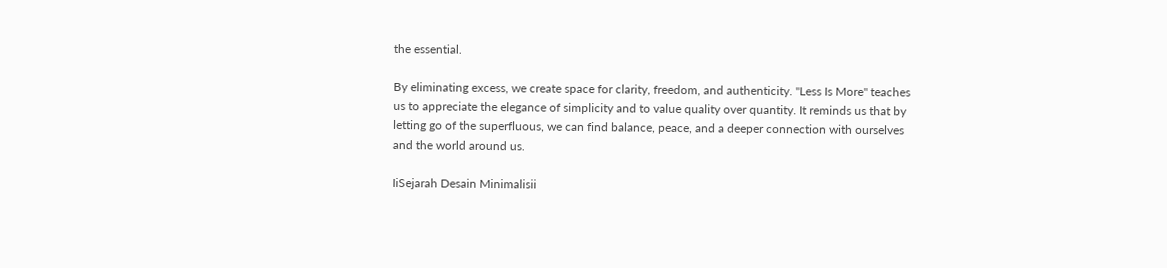the essential.

By eliminating excess, we create space for clarity, freedom, and authenticity. "Less Is More" teaches us to appreciate the elegance of simplicity and to value quality over quantity. It reminds us that by letting go of the superfluous, we can find balance, peace, and a deeper connection with ourselves and the world around us.

IiSejarah Desain Minimalisii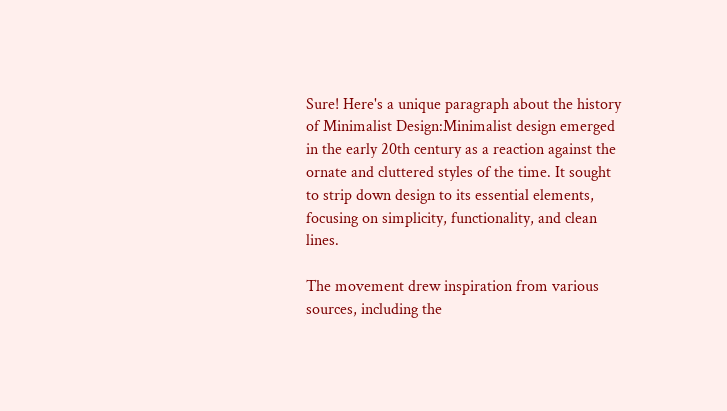Sure! Here's a unique paragraph about the history of Minimalist Design:Minimalist design emerged in the early 20th century as a reaction against the ornate and cluttered styles of the time. It sought to strip down design to its essential elements, focusing on simplicity, functionality, and clean lines.

The movement drew inspiration from various sources, including the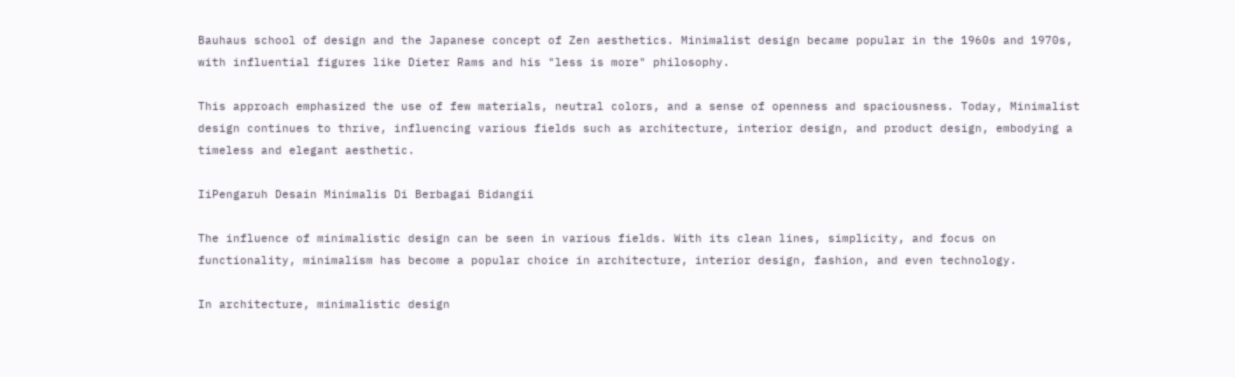Bauhaus school of design and the Japanese concept of Zen aesthetics. Minimalist design became popular in the 1960s and 1970s, with influential figures like Dieter Rams and his "less is more" philosophy.

This approach emphasized the use of few materials, neutral colors, and a sense of openness and spaciousness. Today, Minimalist design continues to thrive, influencing various fields such as architecture, interior design, and product design, embodying a timeless and elegant aesthetic.

IiPengaruh Desain Minimalis Di Berbagai Bidangii

The influence of minimalistic design can be seen in various fields. With its clean lines, simplicity, and focus on functionality, minimalism has become a popular choice in architecture, interior design, fashion, and even technology.

In architecture, minimalistic design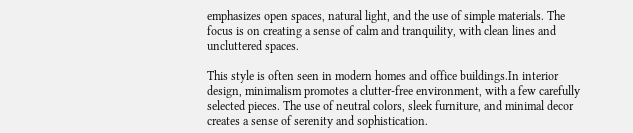emphasizes open spaces, natural light, and the use of simple materials. The focus is on creating a sense of calm and tranquility, with clean lines and uncluttered spaces.

This style is often seen in modern homes and office buildings.In interior design, minimalism promotes a clutter-free environment, with a few carefully selected pieces. The use of neutral colors, sleek furniture, and minimal decor creates a sense of serenity and sophistication.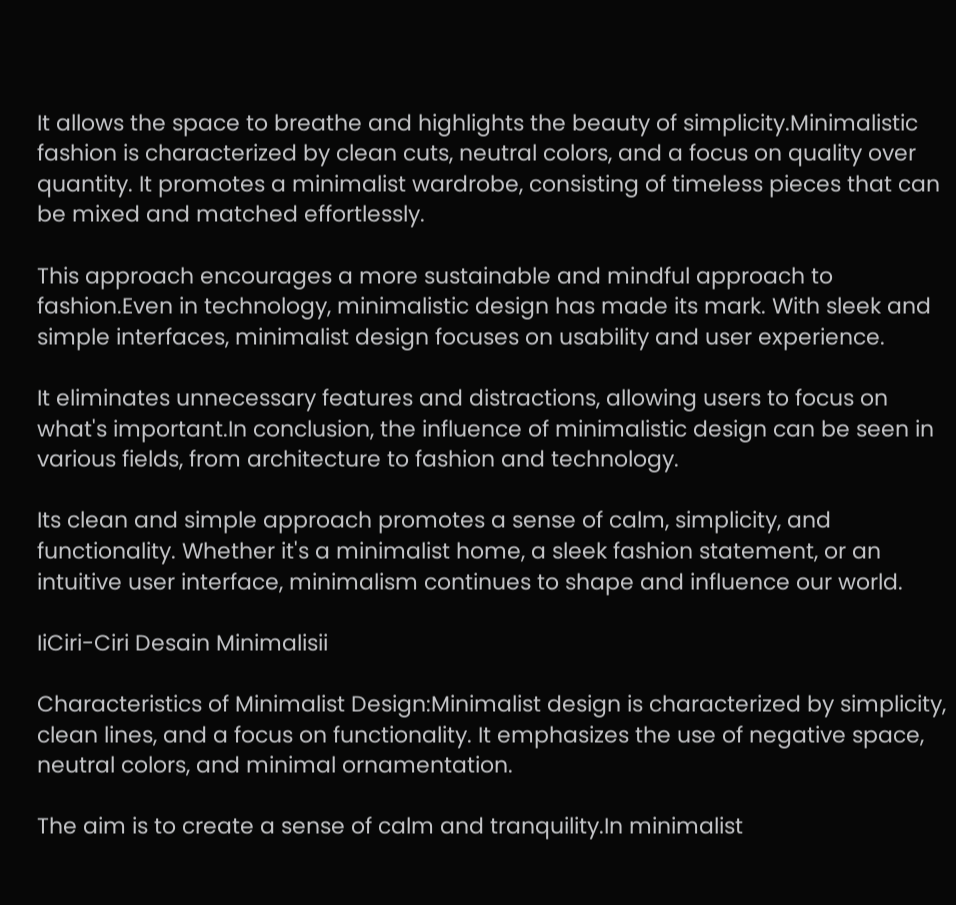It allows the space to breathe and highlights the beauty of simplicity.Minimalistic fashion is characterized by clean cuts, neutral colors, and a focus on quality over quantity. It promotes a minimalist wardrobe, consisting of timeless pieces that can be mixed and matched effortlessly.

This approach encourages a more sustainable and mindful approach to fashion.Even in technology, minimalistic design has made its mark. With sleek and simple interfaces, minimalist design focuses on usability and user experience.

It eliminates unnecessary features and distractions, allowing users to focus on what's important.In conclusion, the influence of minimalistic design can be seen in various fields, from architecture to fashion and technology.

Its clean and simple approach promotes a sense of calm, simplicity, and functionality. Whether it's a minimalist home, a sleek fashion statement, or an intuitive user interface, minimalism continues to shape and influence our world.

IiCiri-Ciri Desain Minimalisii

Characteristics of Minimalist Design:Minimalist design is characterized by simplicity, clean lines, and a focus on functionality. It emphasizes the use of negative space, neutral colors, and minimal ornamentation.

The aim is to create a sense of calm and tranquility.In minimalist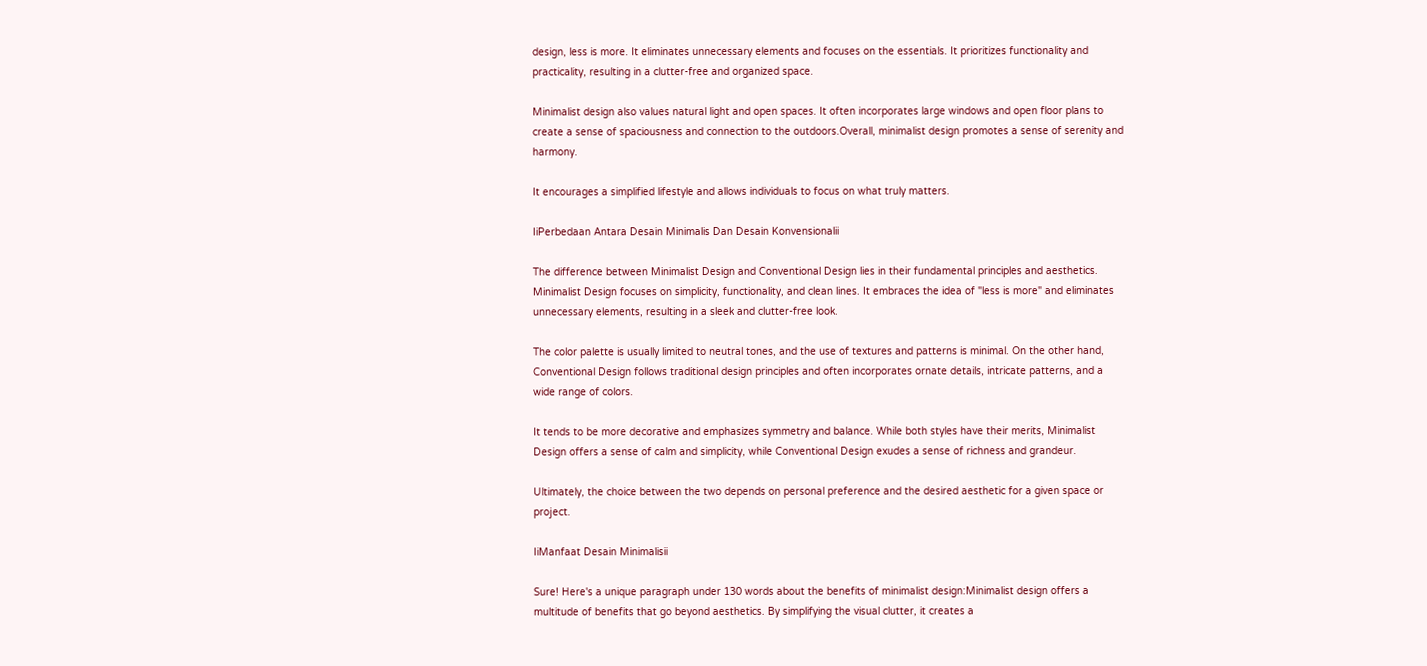design, less is more. It eliminates unnecessary elements and focuses on the essentials. It prioritizes functionality and practicality, resulting in a clutter-free and organized space.

Minimalist design also values natural light and open spaces. It often incorporates large windows and open floor plans to create a sense of spaciousness and connection to the outdoors.Overall, minimalist design promotes a sense of serenity and harmony.

It encourages a simplified lifestyle and allows individuals to focus on what truly matters.

IiPerbedaan Antara Desain Minimalis Dan Desain Konvensionalii

The difference between Minimalist Design and Conventional Design lies in their fundamental principles and aesthetics. Minimalist Design focuses on simplicity, functionality, and clean lines. It embraces the idea of "less is more" and eliminates unnecessary elements, resulting in a sleek and clutter-free look.

The color palette is usually limited to neutral tones, and the use of textures and patterns is minimal. On the other hand, Conventional Design follows traditional design principles and often incorporates ornate details, intricate patterns, and a wide range of colors.

It tends to be more decorative and emphasizes symmetry and balance. While both styles have their merits, Minimalist Design offers a sense of calm and simplicity, while Conventional Design exudes a sense of richness and grandeur.

Ultimately, the choice between the two depends on personal preference and the desired aesthetic for a given space or project.

IiManfaat Desain Minimalisii

Sure! Here's a unique paragraph under 130 words about the benefits of minimalist design:Minimalist design offers a multitude of benefits that go beyond aesthetics. By simplifying the visual clutter, it creates a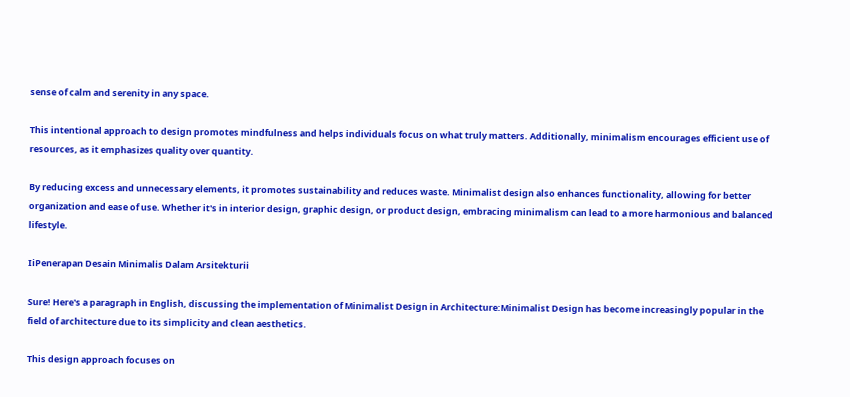sense of calm and serenity in any space.

This intentional approach to design promotes mindfulness and helps individuals focus on what truly matters. Additionally, minimalism encourages efficient use of resources, as it emphasizes quality over quantity.

By reducing excess and unnecessary elements, it promotes sustainability and reduces waste. Minimalist design also enhances functionality, allowing for better organization and ease of use. Whether it's in interior design, graphic design, or product design, embracing minimalism can lead to a more harmonious and balanced lifestyle.

IiPenerapan Desain Minimalis Dalam Arsitekturii

Sure! Here's a paragraph in English, discussing the implementation of Minimalist Design in Architecture:Minimalist Design has become increasingly popular in the field of architecture due to its simplicity and clean aesthetics.

This design approach focuses on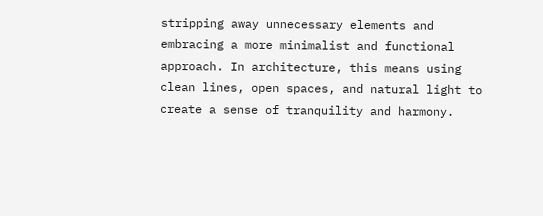stripping away unnecessary elements and embracing a more minimalist and functional approach. In architecture, this means using clean lines, open spaces, and natural light to create a sense of tranquility and harmony.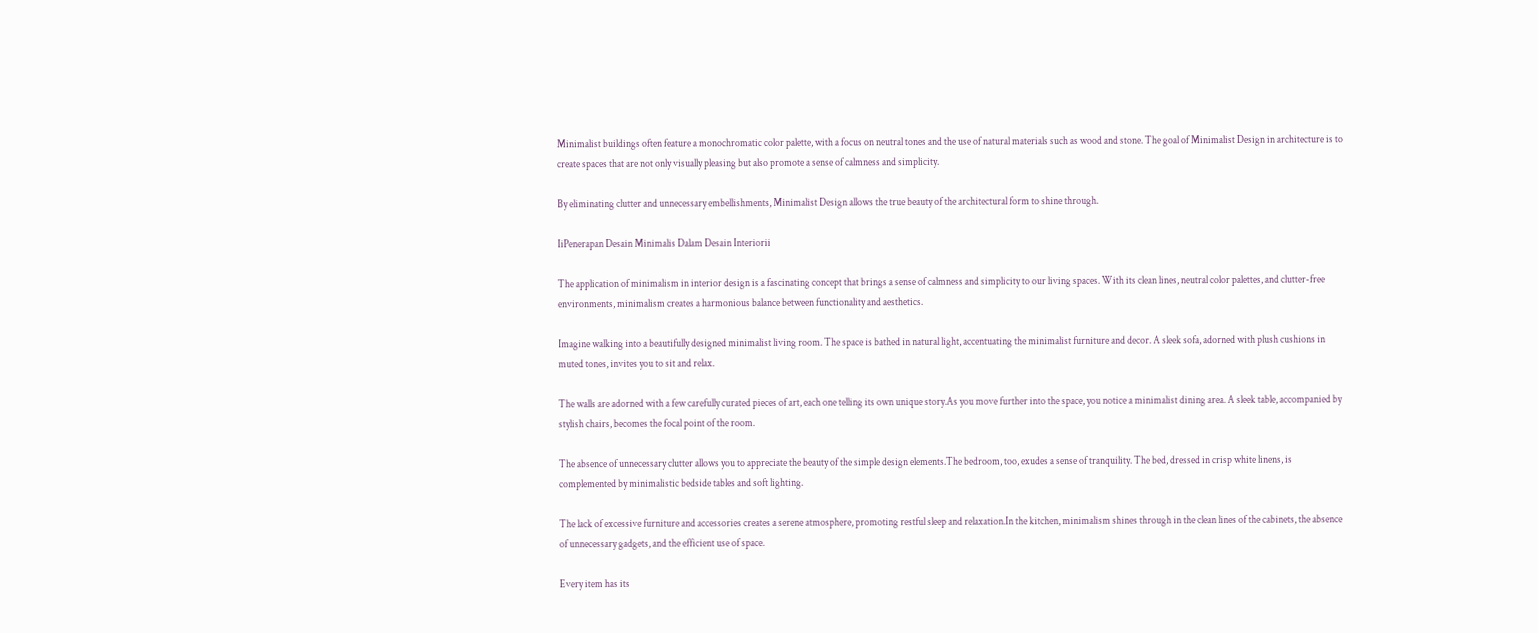Minimalist buildings often feature a monochromatic color palette, with a focus on neutral tones and the use of natural materials such as wood and stone. The goal of Minimalist Design in architecture is to create spaces that are not only visually pleasing but also promote a sense of calmness and simplicity.

By eliminating clutter and unnecessary embellishments, Minimalist Design allows the true beauty of the architectural form to shine through.

IiPenerapan Desain Minimalis Dalam Desain Interiorii

The application of minimalism in interior design is a fascinating concept that brings a sense of calmness and simplicity to our living spaces. With its clean lines, neutral color palettes, and clutter-free environments, minimalism creates a harmonious balance between functionality and aesthetics.

Imagine walking into a beautifully designed minimalist living room. The space is bathed in natural light, accentuating the minimalist furniture and decor. A sleek sofa, adorned with plush cushions in muted tones, invites you to sit and relax.

The walls are adorned with a few carefully curated pieces of art, each one telling its own unique story.As you move further into the space, you notice a minimalist dining area. A sleek table, accompanied by stylish chairs, becomes the focal point of the room.

The absence of unnecessary clutter allows you to appreciate the beauty of the simple design elements.The bedroom, too, exudes a sense of tranquility. The bed, dressed in crisp white linens, is complemented by minimalistic bedside tables and soft lighting.

The lack of excessive furniture and accessories creates a serene atmosphere, promoting restful sleep and relaxation.In the kitchen, minimalism shines through in the clean lines of the cabinets, the absence of unnecessary gadgets, and the efficient use of space.

Every item has its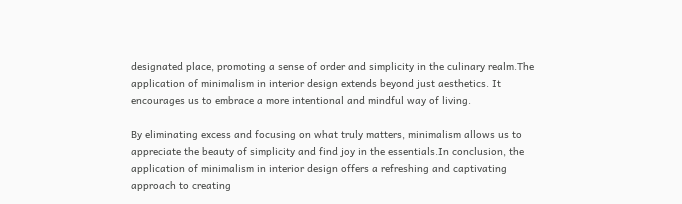designated place, promoting a sense of order and simplicity in the culinary realm.The application of minimalism in interior design extends beyond just aesthetics. It encourages us to embrace a more intentional and mindful way of living.

By eliminating excess and focusing on what truly matters, minimalism allows us to appreciate the beauty of simplicity and find joy in the essentials.In conclusion, the application of minimalism in interior design offers a refreshing and captivating approach to creating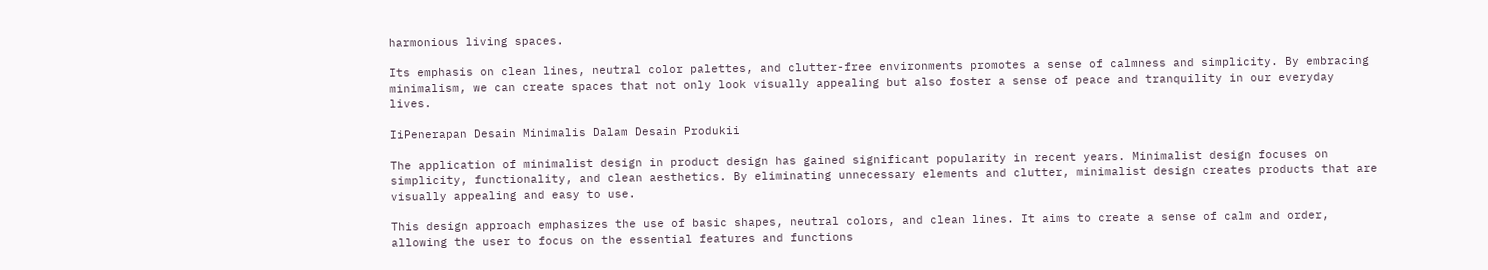harmonious living spaces.

Its emphasis on clean lines, neutral color palettes, and clutter-free environments promotes a sense of calmness and simplicity. By embracing minimalism, we can create spaces that not only look visually appealing but also foster a sense of peace and tranquility in our everyday lives.

IiPenerapan Desain Minimalis Dalam Desain Produkii

The application of minimalist design in product design has gained significant popularity in recent years. Minimalist design focuses on simplicity, functionality, and clean aesthetics. By eliminating unnecessary elements and clutter, minimalist design creates products that are visually appealing and easy to use.

This design approach emphasizes the use of basic shapes, neutral colors, and clean lines. It aims to create a sense of calm and order, allowing the user to focus on the essential features and functions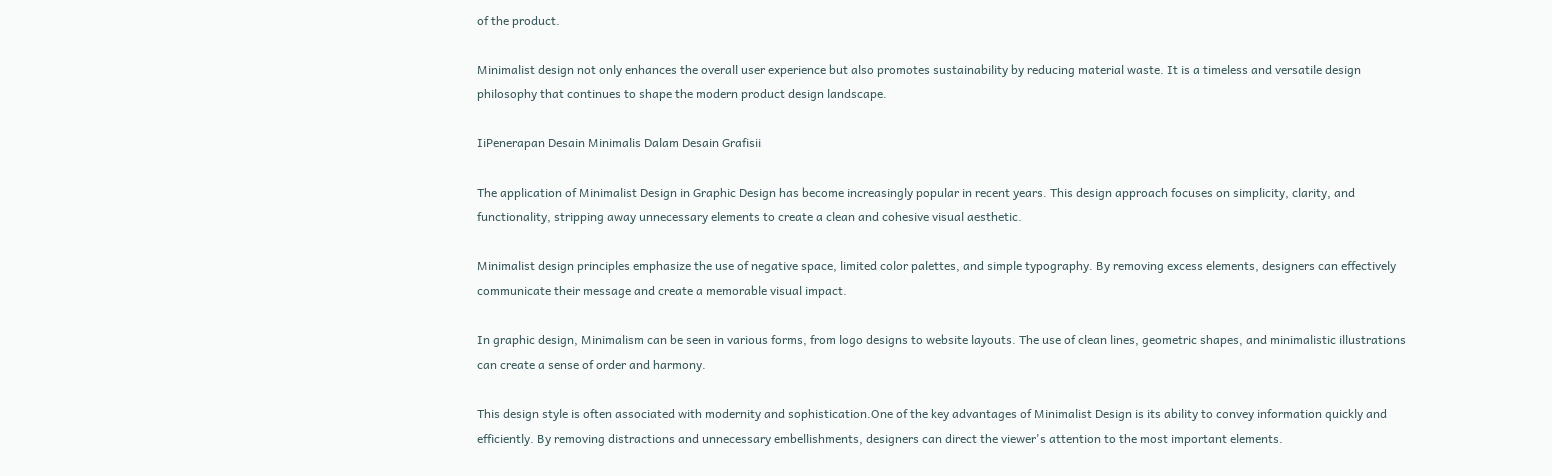of the product.

Minimalist design not only enhances the overall user experience but also promotes sustainability by reducing material waste. It is a timeless and versatile design philosophy that continues to shape the modern product design landscape.

IiPenerapan Desain Minimalis Dalam Desain Grafisii

The application of Minimalist Design in Graphic Design has become increasingly popular in recent years. This design approach focuses on simplicity, clarity, and functionality, stripping away unnecessary elements to create a clean and cohesive visual aesthetic.

Minimalist design principles emphasize the use of negative space, limited color palettes, and simple typography. By removing excess elements, designers can effectively communicate their message and create a memorable visual impact.

In graphic design, Minimalism can be seen in various forms, from logo designs to website layouts. The use of clean lines, geometric shapes, and minimalistic illustrations can create a sense of order and harmony.

This design style is often associated with modernity and sophistication.One of the key advantages of Minimalist Design is its ability to convey information quickly and efficiently. By removing distractions and unnecessary embellishments, designers can direct the viewer's attention to the most important elements.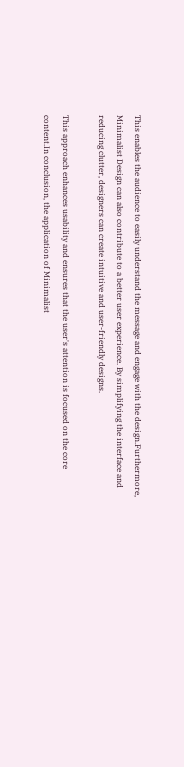This enables the audience to easily understand the message and engage with the design.Furthermore, Minimalist Design can also contribute to a better user experience. By simplifying the interface and reducing clutter, designers can create intuitive and user-friendly designs.

This approach enhances usability and ensures that the user's attention is focused on the core content.In conclusion, the application of Minimalist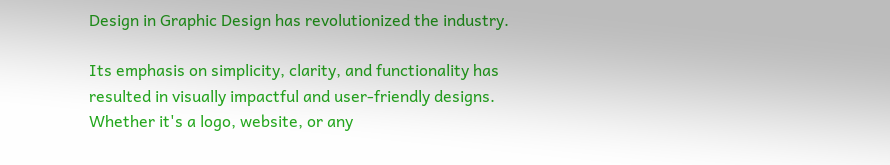Design in Graphic Design has revolutionized the industry.

Its emphasis on simplicity, clarity, and functionality has resulted in visually impactful and user-friendly designs. Whether it's a logo, website, or any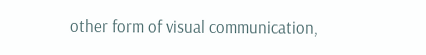other form of visual communication,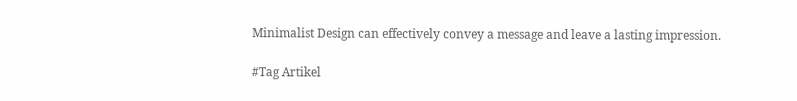Minimalist Design can effectively convey a message and leave a lasting impression.

#Tag Artikel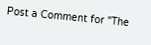Post a Comment for "The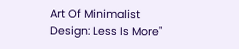Art Of Minimalist Design: Less Is More"